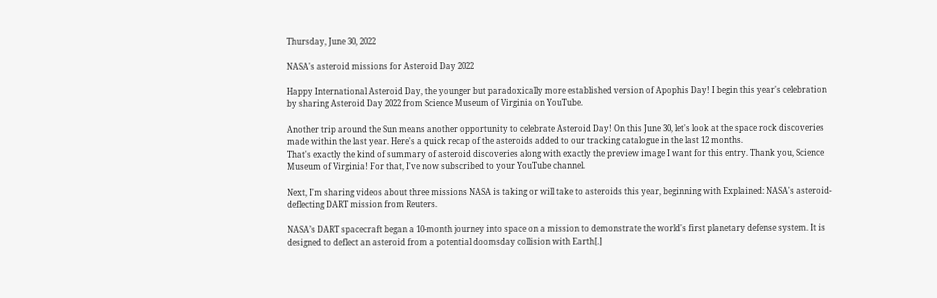Thursday, June 30, 2022

NASA's asteroid missions for Asteroid Day 2022

Happy International Asteroid Day, the younger but paradoxically more established version of Apophis Day! I begin this year's celebration by sharing Asteroid Day 2022 from Science Museum of Virginia on YouTube.

Another trip around the Sun means another opportunity to celebrate Asteroid Day! On this June 30, let's look at the space rock discoveries made within the last year. Here's a quick recap of the asteroids added to our tracking catalogue in the last 12 months.
That's exactly the kind of summary of asteroid discoveries along with exactly the preview image I want for this entry. Thank you, Science Museum of Virginia! For that, I've now subscribed to your YouTube channel.

Next, I'm sharing videos about three missions NASA is taking or will take to asteroids this year, beginning with Explained: NASA's asteroid-deflecting DART mission from Reuters.

NASA’s DART spacecraft began a 10-month journey into space on a mission to demonstrate the world's first planetary defense system. It is designed to deflect an asteroid from a potential doomsday collision with Earth[.]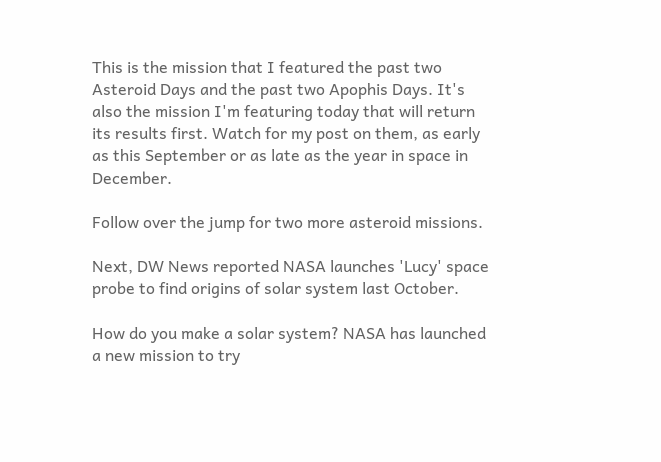This is the mission that I featured the past two Asteroid Days and the past two Apophis Days. It's also the mission I'm featuring today that will return its results first. Watch for my post on them, as early as this September or as late as the year in space in December.

Follow over the jump for two more asteroid missions.

Next, DW News reported NASA launches 'Lucy' space probe to find origins of solar system last October.

How do you make a solar system? NASA has launched a new mission to try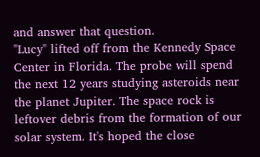and answer that question.
"Lucy" lifted off from the Kennedy Space Center in Florida. The probe will spend the next 12 years studying asteroids near the planet Jupiter. The space rock is leftover debris from the formation of our solar system. It's hoped the close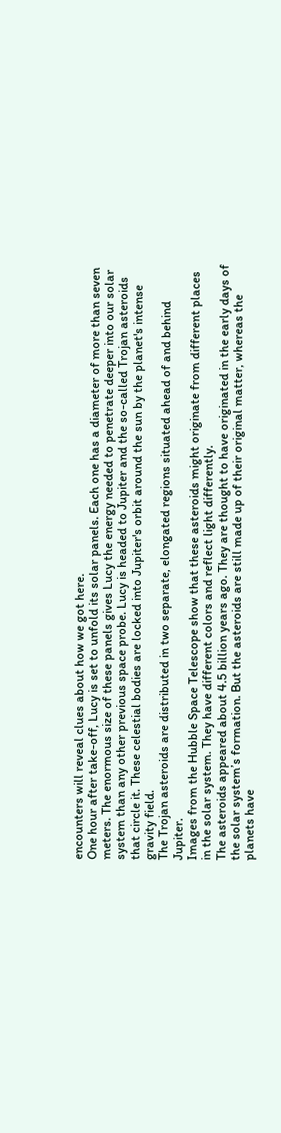encounters will reveal clues about how we got here.
One hour after take-off, Lucy is set to unfold its solar panels. Each one has a diameter of more than seven meters. The enormous size of these panels gives Lucy the energy needed to penetrate deeper into our solar system than any other previous space probe. Lucy is headed to Jupiter and the so-called Trojan asteroids that circle it. These celestial bodies are locked into Jupiter's orbit around the sun by the planet's intense gravity field.
The Trojan asteroids are distributed in two separate, elongated regions situated ahead of and behind Jupiter.
Images from the Hubble Space Telescope show that these asteroids might originate from different places in the solar system. They have different colors and reflect light differently.
The asteroids appeared about 4.5 billion years ago. They are thought to have originated in the early days of the solar system’s formation. But the asteroids are still made up of their original matter, whereas the planets have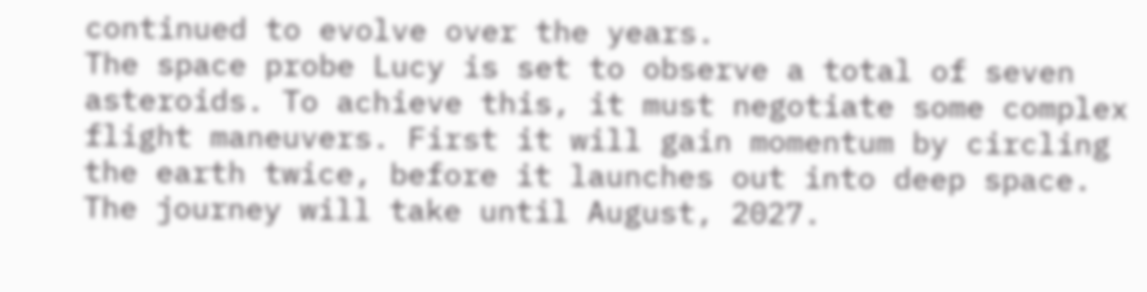continued to evolve over the years.
The space probe Lucy is set to observe a total of seven asteroids. To achieve this, it must negotiate some complex flight maneuvers. First it will gain momentum by circling the earth twice, before it launches out into deep space.
The journey will take until August, 2027.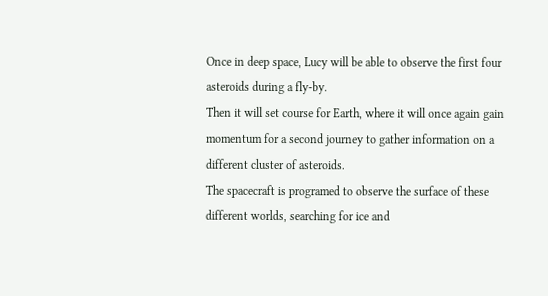Once in deep space, Lucy will be able to observe the first four asteroids during a fly-by.
Then it will set course for Earth, where it will once again gain momentum for a second journey to gather information on a different cluster of asteroids.
The spacecraft is programed to observe the surface of these different worlds, searching for ice and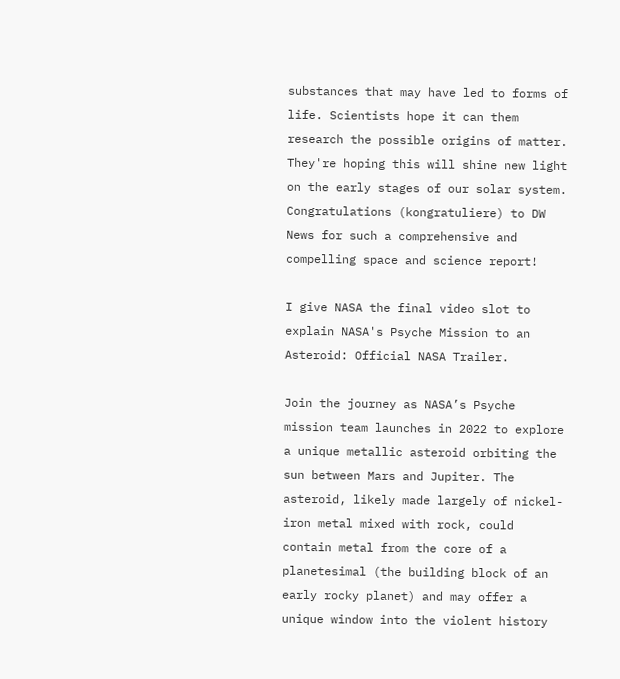substances that may have led to forms of life. Scientists hope it can them research the possible origins of matter.
They're hoping this will shine new light on the early stages of our solar system.
Congratulations (kongratuliere) to DW News for such a comprehensive and compelling space and science report!

I give NASA the final video slot to explain NASA's Psyche Mission to an Asteroid: Official NASA Trailer.

Join the journey as NASA’s Psyche mission team launches in 2022 to explore a unique metallic asteroid orbiting the sun between Mars and Jupiter. The asteroid, likely made largely of nickel-iron metal mixed with rock, could contain metal from the core of a planetesimal (the building block of an early rocky planet) and may offer a unique window into the violent history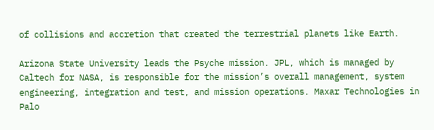of collisions and accretion that created the terrestrial planets like Earth.

Arizona State University leads the Psyche mission. JPL, which is managed by Caltech for NASA, is responsible for the mission’s overall management, system engineering, integration and test, and mission operations. Maxar Technologies in Palo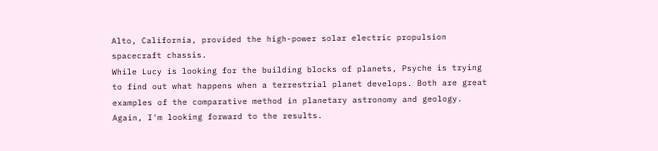Alto, California, provided the high-power solar electric propulsion spacecraft chassis.
While Lucy is looking for the building blocks of planets, Psyche is trying to find out what happens when a terrestrial planet develops. Both are great examples of the comparative method in planetary astronomy and geology. Again, I'm looking forward to the results.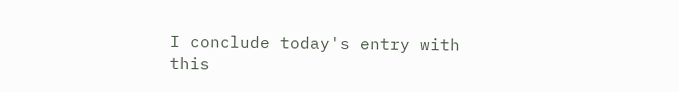I conclude today's entry with this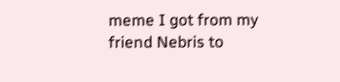meme I got from my friend Nebris to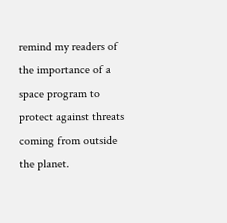remind my readers of the importance of a space program to protect against threats coming from outside the planet.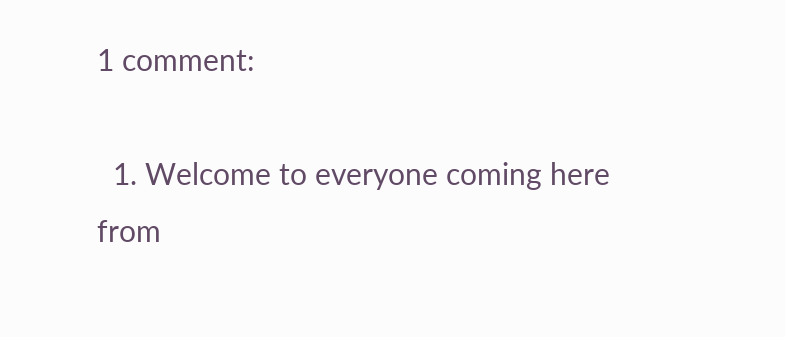1 comment:

  1. Welcome to everyone coming here from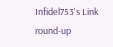Infidel753's Link round-up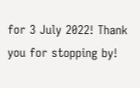for 3 July 2022! Thank you for stopping by!